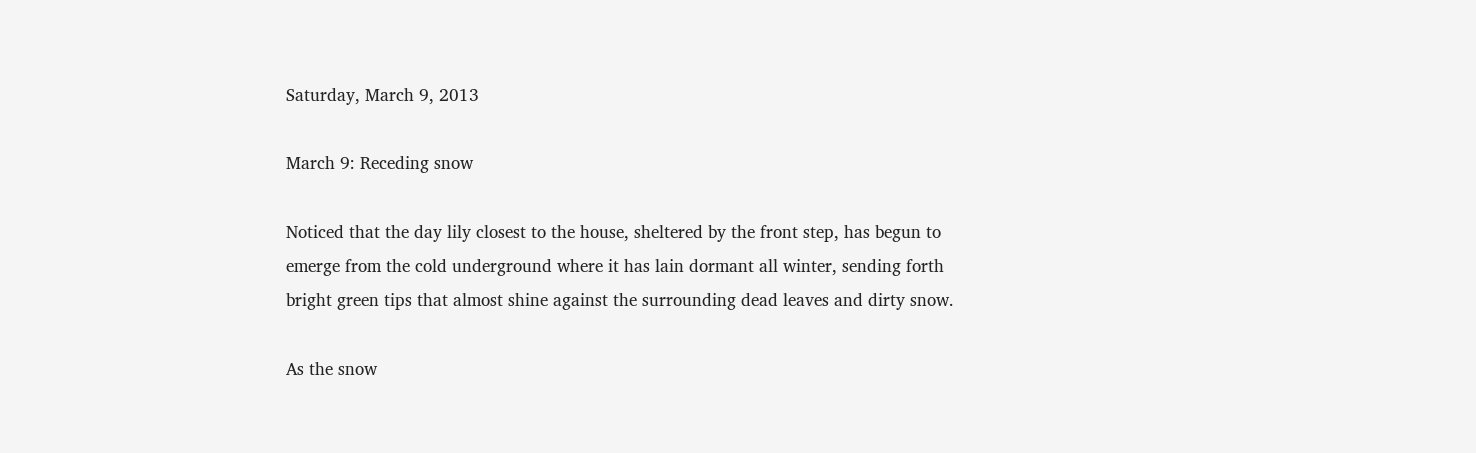Saturday, March 9, 2013

March 9: Receding snow

Noticed that the day lily closest to the house, sheltered by the front step, has begun to emerge from the cold underground where it has lain dormant all winter, sending forth bright green tips that almost shine against the surrounding dead leaves and dirty snow.

As the snow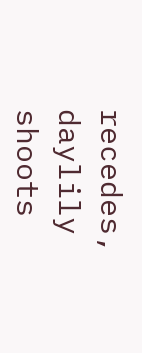recedes,
daylily shoots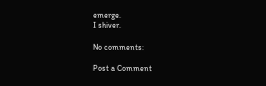emerge.
I shiver.

No comments:

Post a Comment